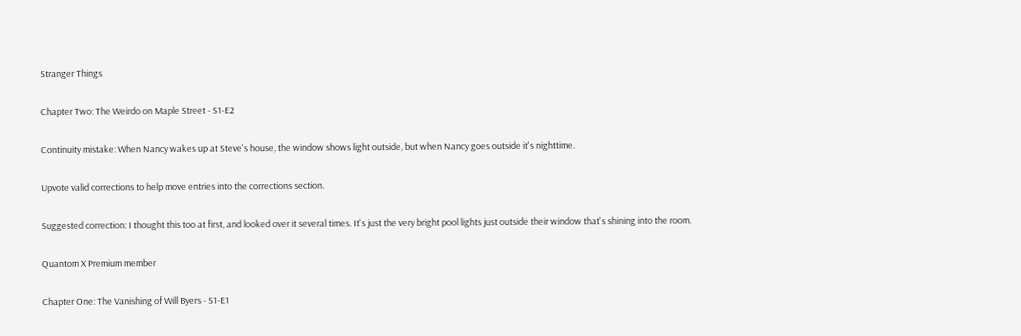Stranger Things

Chapter Two: The Weirdo on Maple Street - S1-E2

Continuity mistake: When Nancy wakes up at Steve's house, the window shows light outside, but when Nancy goes outside it's nighttime.

Upvote valid corrections to help move entries into the corrections section.

Suggested correction: I thought this too at first, and looked over it several times. It's just the very bright pool lights just outside their window that's shining into the room.

Quantom X Premium member

Chapter One: The Vanishing of Will Byers - S1-E1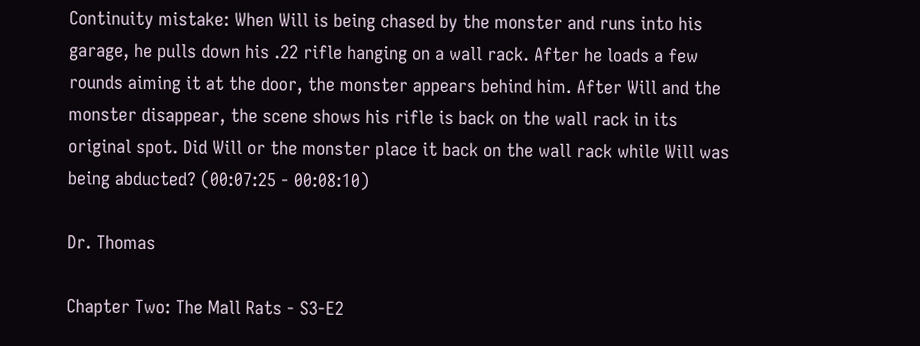Continuity mistake: When Will is being chased by the monster and runs into his garage, he pulls down his .22 rifle hanging on a wall rack. After he loads a few rounds aiming it at the door, the monster appears behind him. After Will and the monster disappear, the scene shows his rifle is back on the wall rack in its original spot. Did Will or the monster place it back on the wall rack while Will was being abducted? (00:07:25 - 00:08:10)

Dr. Thomas

Chapter Two: The Mall Rats - S3-E2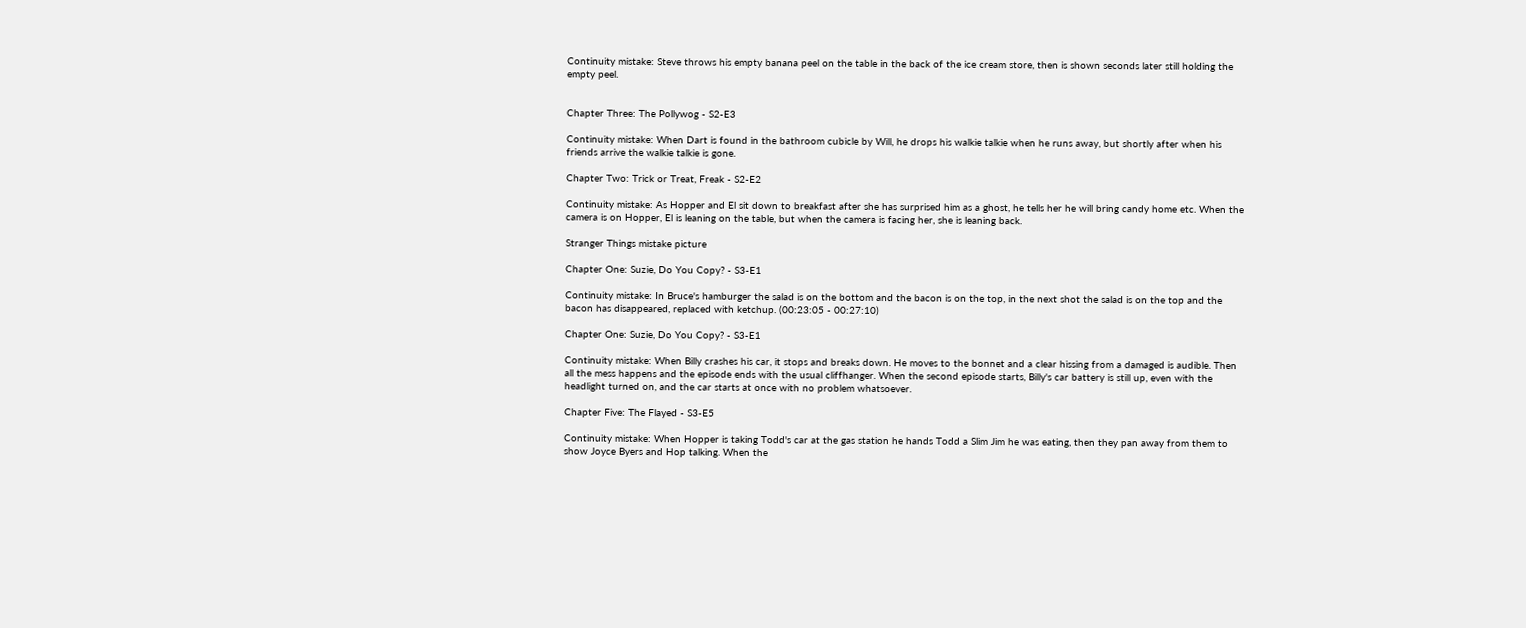Continuity mistake: Steve throws his empty banana peel on the table in the back of the ice cream store, then is shown seconds later still holding the empty peel.


Chapter Three: The Pollywog - S2-E3

Continuity mistake: When Dart is found in the bathroom cubicle by Will, he drops his walkie talkie when he runs away, but shortly after when his friends arrive the walkie talkie is gone.

Chapter Two: Trick or Treat, Freak - S2-E2

Continuity mistake: As Hopper and El sit down to breakfast after she has surprised him as a ghost, he tells her he will bring candy home etc. When the camera is on Hopper, El is leaning on the table, but when the camera is facing her, she is leaning back.

Stranger Things mistake picture

Chapter One: Suzie, Do You Copy? - S3-E1

Continuity mistake: In Bruce's hamburger the salad is on the bottom and the bacon is on the top, in the next shot the salad is on the top and the bacon has disappeared, replaced with ketchup. (00:23:05 - 00:27:10)

Chapter One: Suzie, Do You Copy? - S3-E1

Continuity mistake: When Billy crashes his car, it stops and breaks down. He moves to the bonnet and a clear hissing from a damaged is audible. Then all the mess happens and the episode ends with the usual cliffhanger. When the second episode starts, Billy's car battery is still up, even with the headlight turned on, and the car starts at once with no problem whatsoever.

Chapter Five: The Flayed - S3-E5

Continuity mistake: When Hopper is taking Todd's car at the gas station he hands Todd a Slim Jim he was eating, then they pan away from them to show Joyce Byers and Hop talking. When the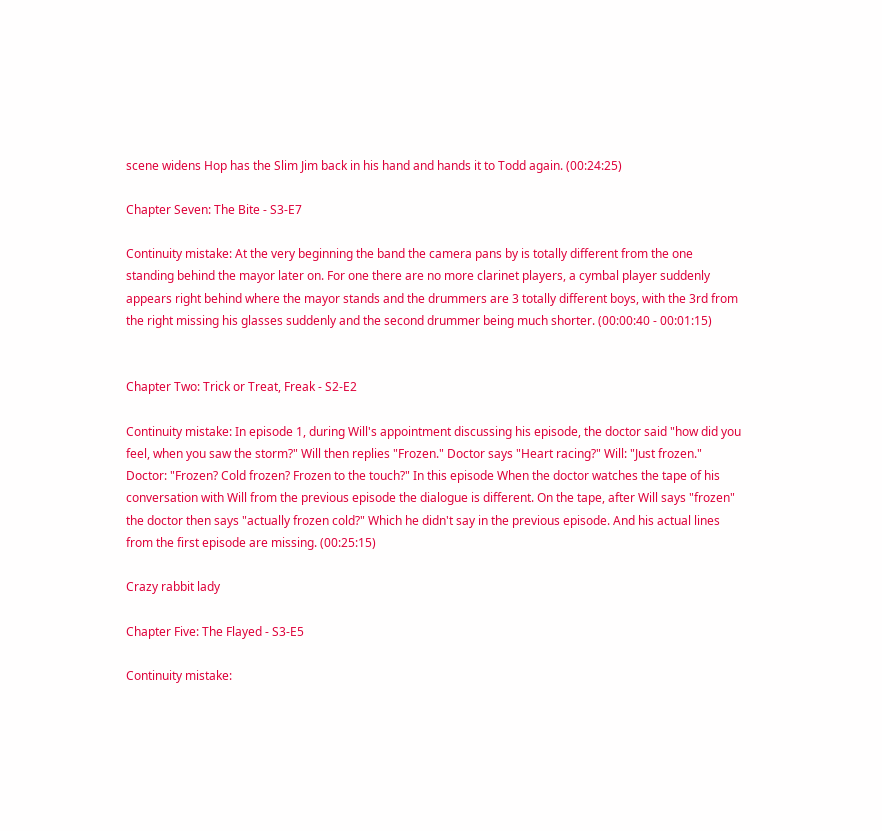scene widens Hop has the Slim Jim back in his hand and hands it to Todd again. (00:24:25)

Chapter Seven: The Bite - S3-E7

Continuity mistake: At the very beginning the band the camera pans by is totally different from the one standing behind the mayor later on. For one there are no more clarinet players, a cymbal player suddenly appears right behind where the mayor stands and the drummers are 3 totally different boys, with the 3rd from the right missing his glasses suddenly and the second drummer being much shorter. (00:00:40 - 00:01:15)


Chapter Two: Trick or Treat, Freak - S2-E2

Continuity mistake: In episode 1, during Will's appointment discussing his episode, the doctor said "how did you feel, when you saw the storm?" Will then replies "Frozen." Doctor says "Heart racing?" Will: "Just frozen." Doctor: "Frozen? Cold frozen? Frozen to the touch?" In this episode When the doctor watches the tape of his conversation with Will from the previous episode the dialogue is different. On the tape, after Will says "frozen" the doctor then says "actually frozen cold?" Which he didn't say in the previous episode. And his actual lines from the first episode are missing. (00:25:15)

Crazy rabbit lady

Chapter Five: The Flayed - S3-E5

Continuity mistake: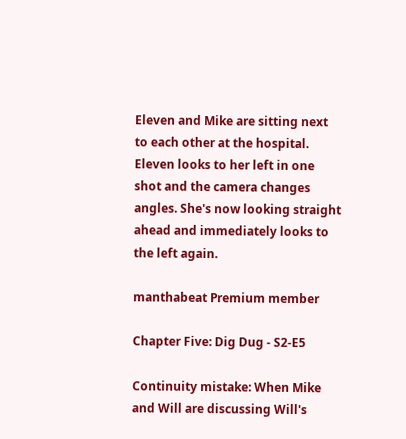Eleven and Mike are sitting next to each other at the hospital. Eleven looks to her left in one shot and the camera changes angles. She's now looking straight ahead and immediately looks to the left again.

manthabeat Premium member

Chapter Five: Dig Dug - S2-E5

Continuity mistake: When Mike and Will are discussing Will's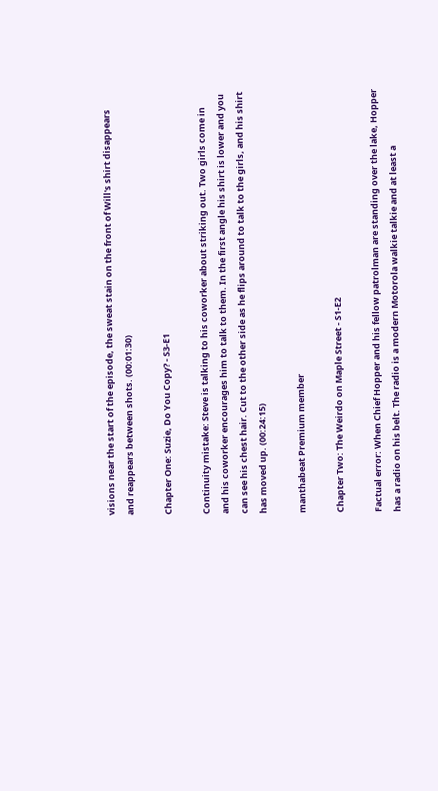visions near the start of the episode, the sweat stain on the front of Will's shirt disappears and reappears between shots. (00:01:30)

Chapter One: Suzie, Do You Copy? - S3-E1

Continuity mistake: Steve is talking to his coworker about striking out. Two girls come in and his coworker encourages him to talk to them. In the first angle his shirt is lower and you can see his chest hair. Cut to the other side as he flips around to talk to the girls, and his shirt has moved up. (00:24:15)

manthabeat Premium member

Chapter Two: The Weirdo on Maple Street - S1-E2

Factual error: When Chief Hopper and his fellow patrolman are standing over the lake, Hopper has a radio on his belt. The radio is a modern Motorola walkie talkie and at least a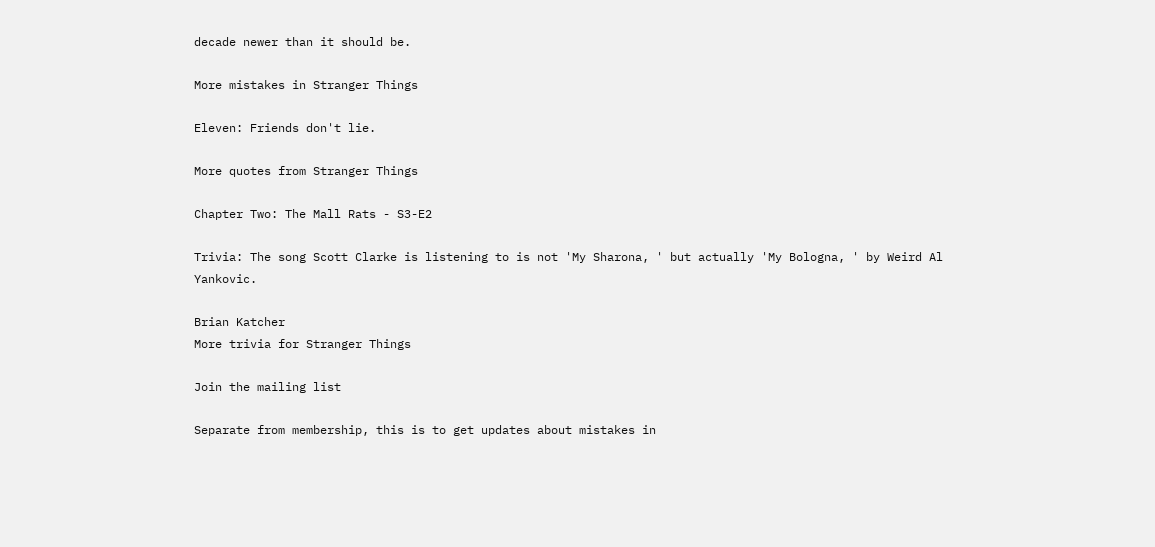decade newer than it should be.

More mistakes in Stranger Things

Eleven: Friends don't lie.

More quotes from Stranger Things

Chapter Two: The Mall Rats - S3-E2

Trivia: The song Scott Clarke is listening to is not 'My Sharona, ' but actually 'My Bologna, ' by Weird Al Yankovic.

Brian Katcher
More trivia for Stranger Things

Join the mailing list

Separate from membership, this is to get updates about mistakes in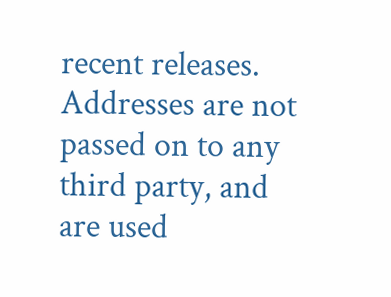recent releases. Addresses are not passed on to any third party, and are used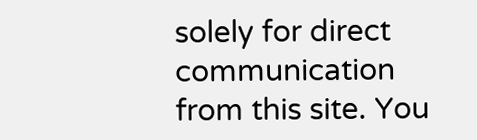solely for direct communication from this site. You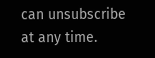can unsubscribe at any time.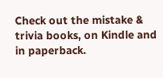Check out the mistake & trivia books, on Kindle and in paperback.